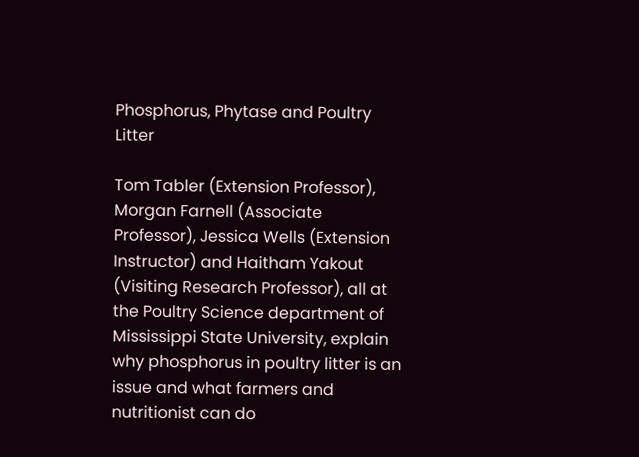Phosphorus, Phytase and Poultry Litter

Tom Tabler (Extension Professor), Morgan Farnell (Associate Professor), Jessica Wells (Extension Instructor) and Haitham Yakout (Visiting Research Professor), all at the Poultry Science department of Mississippi State University, explain why phosphorus in poultry litter is an issue and what farmers and nutritionist can do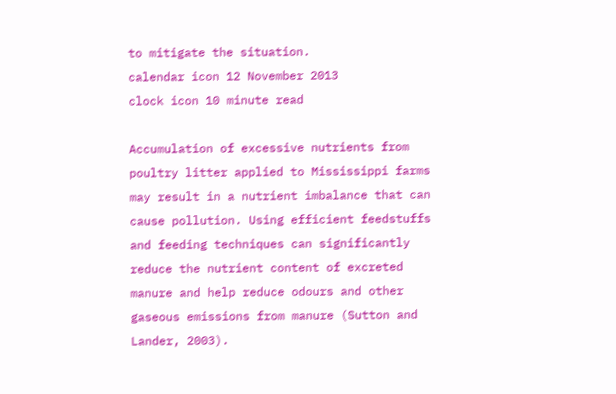to mitigate the situation.
calendar icon 12 November 2013
clock icon 10 minute read

Accumulation of excessive nutrients from poultry litter applied to Mississippi farms may result in a nutrient imbalance that can cause pollution. Using efficient feedstuffs and feeding techniques can significantly reduce the nutrient content of excreted manure and help reduce odours and other gaseous emissions from manure (Sutton and Lander, 2003).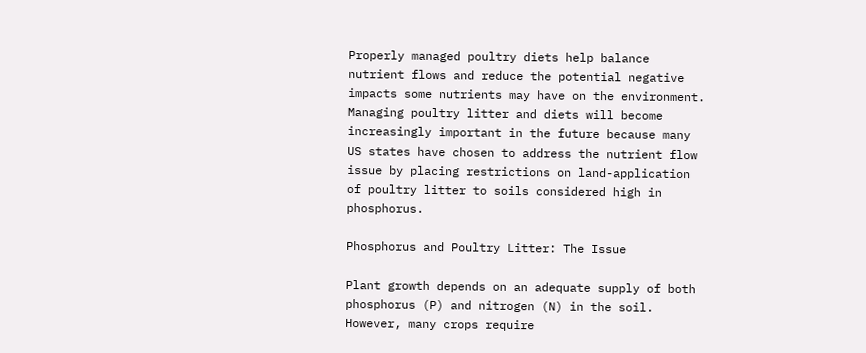Properly managed poultry diets help balance nutrient flows and reduce the potential negative impacts some nutrients may have on the environment. Managing poultry litter and diets will become increasingly important in the future because many US states have chosen to address the nutrient flow issue by placing restrictions on land-application of poultry litter to soils considered high in phosphorus.

Phosphorus and Poultry Litter: The Issue

Plant growth depends on an adequate supply of both phosphorus (P) and nitrogen (N) in the soil. However, many crops require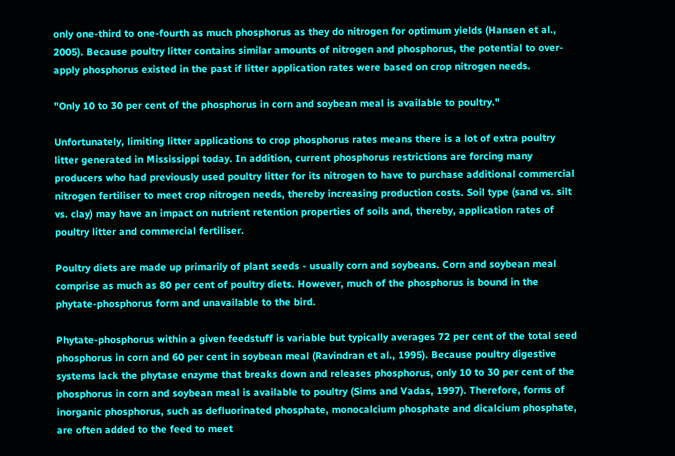only one-third to one-fourth as much phosphorus as they do nitrogen for optimum yields (Hansen et al., 2005). Because poultry litter contains similar amounts of nitrogen and phosphorus, the potential to over-apply phosphorus existed in the past if litter application rates were based on crop nitrogen needs.

"Only 10 to 30 per cent of the phosphorus in corn and soybean meal is available to poultry."

Unfortunately, limiting litter applications to crop phosphorus rates means there is a lot of extra poultry litter generated in Mississippi today. In addition, current phosphorus restrictions are forcing many producers who had previously used poultry litter for its nitrogen to have to purchase additional commercial nitrogen fertiliser to meet crop nitrogen needs, thereby increasing production costs. Soil type (sand vs. silt vs. clay) may have an impact on nutrient retention properties of soils and, thereby, application rates of poultry litter and commercial fertiliser.

Poultry diets are made up primarily of plant seeds - usually corn and soybeans. Corn and soybean meal comprise as much as 80 per cent of poultry diets. However, much of the phosphorus is bound in the phytate-phosphorus form and unavailable to the bird.

Phytate-phosphorus within a given feedstuff is variable but typically averages 72 per cent of the total seed phosphorus in corn and 60 per cent in soybean meal (Ravindran et al., 1995). Because poultry digestive systems lack the phytase enzyme that breaks down and releases phosphorus, only 10 to 30 per cent of the phosphorus in corn and soybean meal is available to poultry (Sims and Vadas, 1997). Therefore, forms of inorganic phosphorus, such as defluorinated phosphate, monocalcium phosphate and dicalcium phosphate, are often added to the feed to meet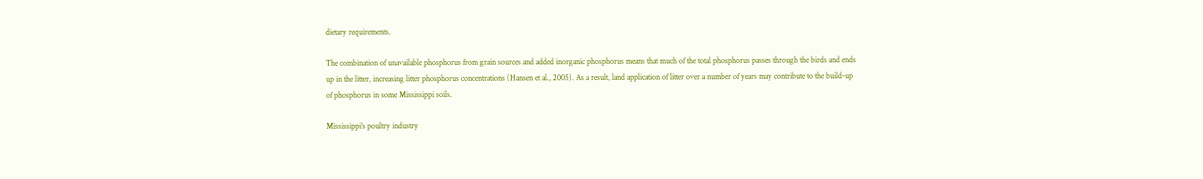dietary requirements.

The combination of unavailable phosphorus from grain sources and added inorganic phosphorus means that much of the total phosphorus passes through the birds and ends up in the litter, increasing litter phosphorus concentrations (Hansen et al., 2005). As a result, land application of litter over a number of years may contribute to the build-up of phosphorus in some Mississippi soils.

Mississippi’s poultry industry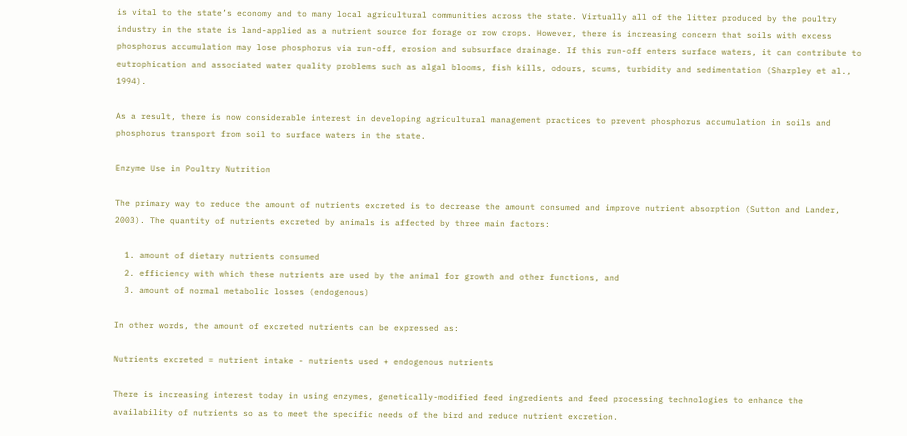is vital to the state’s economy and to many local agricultural communities across the state. Virtually all of the litter produced by the poultry industry in the state is land-applied as a nutrient source for forage or row crops. However, there is increasing concern that soils with excess phosphorus accumulation may lose phosphorus via run-off, erosion and subsurface drainage. If this run-off enters surface waters, it can contribute to eutrophication and associated water quality problems such as algal blooms, fish kills, odours, scums, turbidity and sedimentation (Sharpley et al., 1994).

As a result, there is now considerable interest in developing agricultural management practices to prevent phosphorus accumulation in soils and phosphorus transport from soil to surface waters in the state.

Enzyme Use in Poultry Nutrition

The primary way to reduce the amount of nutrients excreted is to decrease the amount consumed and improve nutrient absorption (Sutton and Lander, 2003). The quantity of nutrients excreted by animals is affected by three main factors:

  1. amount of dietary nutrients consumed
  2. efficiency with which these nutrients are used by the animal for growth and other functions, and
  3. amount of normal metabolic losses (endogenous)

In other words, the amount of excreted nutrients can be expressed as:

Nutrients excreted = nutrient intake - nutrients used + endogenous nutrients

There is increasing interest today in using enzymes, genetically-modified feed ingredients and feed processing technologies to enhance the availability of nutrients so as to meet the specific needs of the bird and reduce nutrient excretion.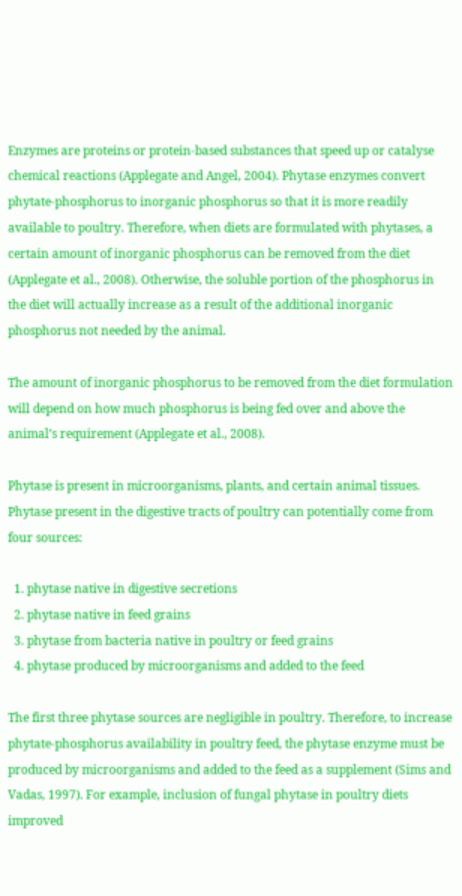Enzymes are proteins or protein-based substances that speed up or catalyse chemical reactions (Applegate and Angel, 2004). Phytase enzymes convert phytate-phosphorus to inorganic phosphorus so that it is more readily available to poultry. Therefore, when diets are formulated with phytases, a certain amount of inorganic phosphorus can be removed from the diet (Applegate et al., 2008). Otherwise, the soluble portion of the phosphorus in the diet will actually increase as a result of the additional inorganic phosphorus not needed by the animal.

The amount of inorganic phosphorus to be removed from the diet formulation will depend on how much phosphorus is being fed over and above the animal’s requirement (Applegate et al., 2008).

Phytase is present in microorganisms, plants, and certain animal tissues. Phytase present in the digestive tracts of poultry can potentially come from four sources:

  1. phytase native in digestive secretions
  2. phytase native in feed grains
  3. phytase from bacteria native in poultry or feed grains
  4. phytase produced by microorganisms and added to the feed

The first three phytase sources are negligible in poultry. Therefore, to increase phytate-phosphorus availability in poultry feed, the phytase enzyme must be produced by microorganisms and added to the feed as a supplement (Sims and Vadas, 1997). For example, inclusion of fungal phytase in poultry diets improved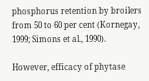phosphorus retention by broilers from 50 to 60 per cent (Kornegay, 1999; Simons et al., 1990).

However, efficacy of phytase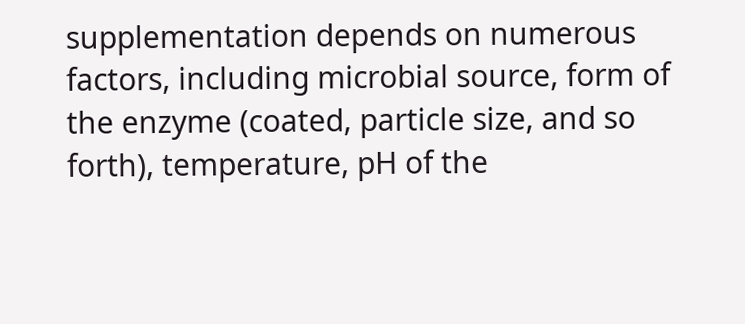supplementation depends on numerous factors, including microbial source, form of the enzyme (coated, particle size, and so forth), temperature, pH of the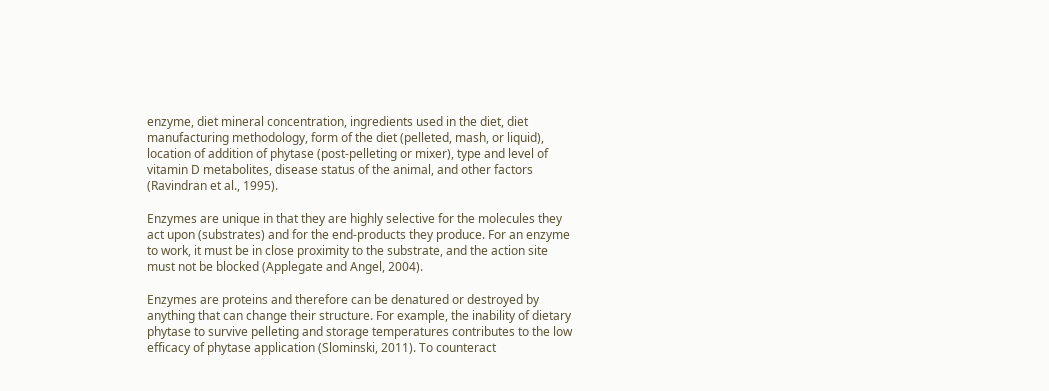enzyme, diet mineral concentration, ingredients used in the diet, diet manufacturing methodology, form of the diet (pelleted, mash, or liquid), location of addition of phytase (post-pelleting or mixer), type and level of vitamin D metabolites, disease status of the animal, and other factors (Ravindran et al., 1995).

Enzymes are unique in that they are highly selective for the molecules they act upon (substrates) and for the end-products they produce. For an enzyme to work, it must be in close proximity to the substrate, and the action site must not be blocked (Applegate and Angel, 2004).

Enzymes are proteins and therefore can be denatured or destroyed by anything that can change their structure. For example, the inability of dietary phytase to survive pelleting and storage temperatures contributes to the low efficacy of phytase application (Slominski, 2011). To counteract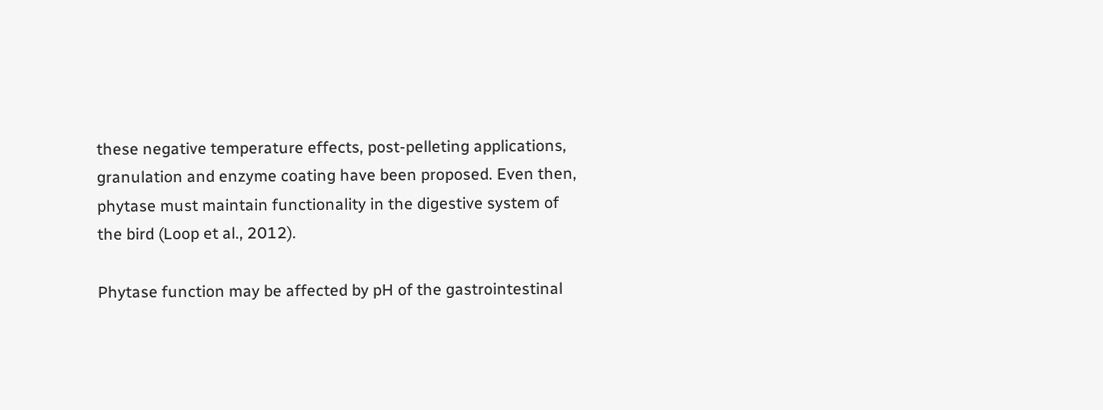these negative temperature effects, post-pelleting applications, granulation and enzyme coating have been proposed. Even then, phytase must maintain functionality in the digestive system of the bird (Loop et al., 2012).

Phytase function may be affected by pH of the gastrointestinal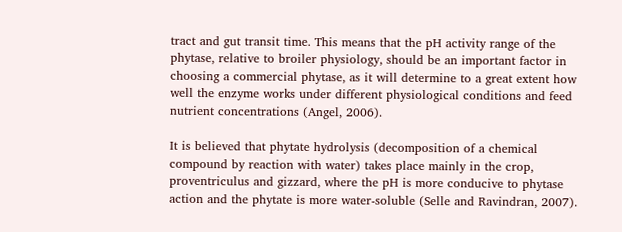tract and gut transit time. This means that the pH activity range of the phytase, relative to broiler physiology, should be an important factor in choosing a commercial phytase, as it will determine to a great extent how well the enzyme works under different physiological conditions and feed nutrient concentrations (Angel, 2006).

It is believed that phytate hydrolysis (decomposition of a chemical compound by reaction with water) takes place mainly in the crop, proventriculus and gizzard, where the pH is more conducive to phytase action and the phytate is more water-soluble (Selle and Ravindran, 2007).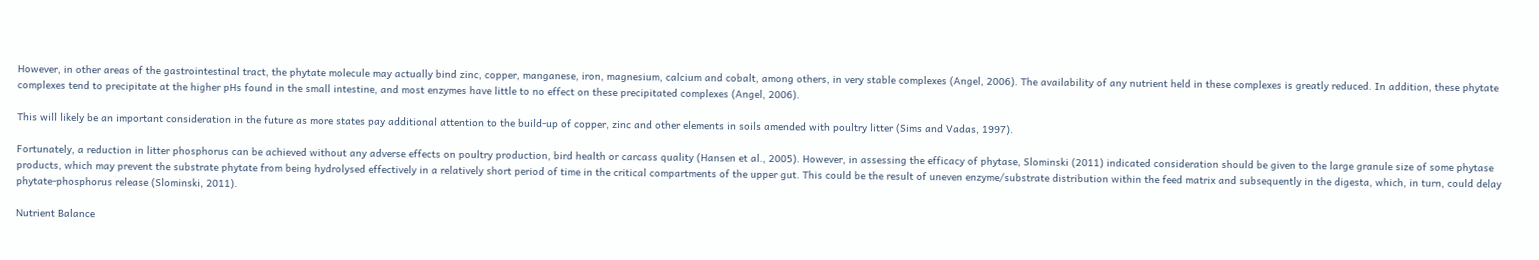However, in other areas of the gastrointestinal tract, the phytate molecule may actually bind zinc, copper, manganese, iron, magnesium, calcium and cobalt, among others, in very stable complexes (Angel, 2006). The availability of any nutrient held in these complexes is greatly reduced. In addition, these phytate complexes tend to precipitate at the higher pHs found in the small intestine, and most enzymes have little to no effect on these precipitated complexes (Angel, 2006).

This will likely be an important consideration in the future as more states pay additional attention to the build-up of copper, zinc and other elements in soils amended with poultry litter (Sims and Vadas, 1997).

Fortunately, a reduction in litter phosphorus can be achieved without any adverse effects on poultry production, bird health or carcass quality (Hansen et al., 2005). However, in assessing the efficacy of phytase, Slominski (2011) indicated consideration should be given to the large granule size of some phytase products, which may prevent the substrate phytate from being hydrolysed effectively in a relatively short period of time in the critical compartments of the upper gut. This could be the result of uneven enzyme/substrate distribution within the feed matrix and subsequently in the digesta, which, in turn, could delay phytate-phosphorus release (Slominski, 2011).

Nutrient Balance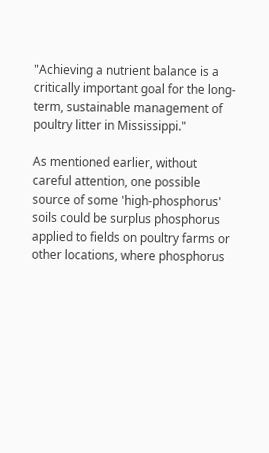"Achieving a nutrient balance is a critically important goal for the long-term, sustainable management of poultry litter in Mississippi."

As mentioned earlier, without careful attention, one possible source of some 'high-phosphorus' soils could be surplus phosphorus applied to fields on poultry farms or other locations, where phosphorus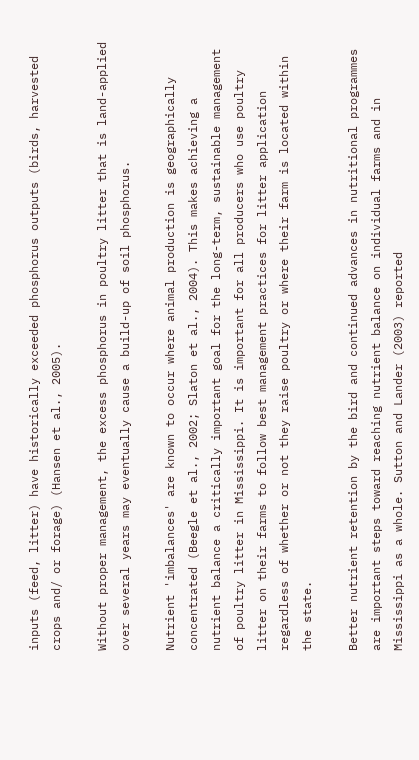inputs (feed, litter) have historically exceeded phosphorus outputs (birds, harvested crops and/ or forage) (Hansen et al., 2005).

Without proper management, the excess phosphorus in poultry litter that is land-applied over several years may eventually cause a build-up of soil phosphorus.

Nutrient 'imbalances' are known to occur where animal production is geographically concentrated (Beegle et al., 2002; Slaton et al., 2004). This makes achieving a nutrient balance a critically important goal for the long-term, sustainable management of poultry litter in Mississippi. It is important for all producers who use poultry litter on their farms to follow best management practices for litter application regardless of whether or not they raise poultry or where their farm is located within the state.

Better nutrient retention by the bird and continued advances in nutritional programmes are important steps toward reaching nutrient balance on individual farms and in Mississippi as a whole. Sutton and Lander (2003) reported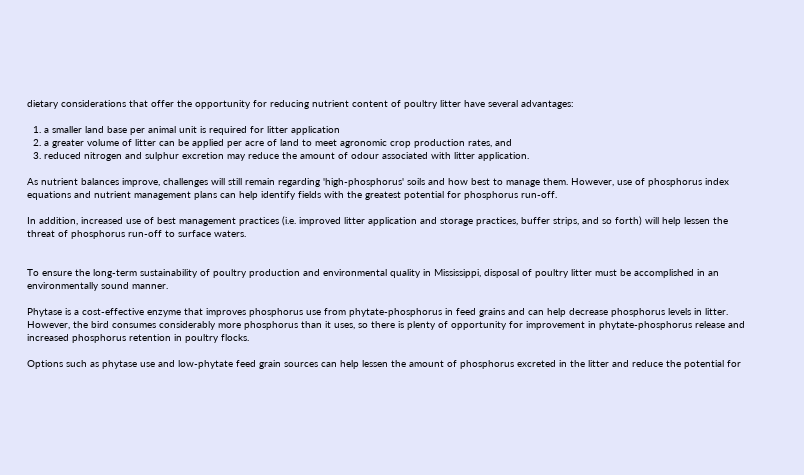dietary considerations that offer the opportunity for reducing nutrient content of poultry litter have several advantages:

  1. a smaller land base per animal unit is required for litter application
  2. a greater volume of litter can be applied per acre of land to meet agronomic crop production rates, and
  3. reduced nitrogen and sulphur excretion may reduce the amount of odour associated with litter application.

As nutrient balances improve, challenges will still remain regarding 'high-phosphorus' soils and how best to manage them. However, use of phosphorus index equations and nutrient management plans can help identify fields with the greatest potential for phosphorus run-off.

In addition, increased use of best management practices (i.e. improved litter application and storage practices, buffer strips, and so forth) will help lessen the threat of phosphorus run-off to surface waters.


To ensure the long-term sustainability of poultry production and environmental quality in Mississippi, disposal of poultry litter must be accomplished in an environmentally sound manner.

Phytase is a cost-effective enzyme that improves phosphorus use from phytate-phosphorus in feed grains and can help decrease phosphorus levels in litter. However, the bird consumes considerably more phosphorus than it uses, so there is plenty of opportunity for improvement in phytate-phosphorus release and increased phosphorus retention in poultry flocks.

Options such as phytase use and low-phytate feed grain sources can help lessen the amount of phosphorus excreted in the litter and reduce the potential for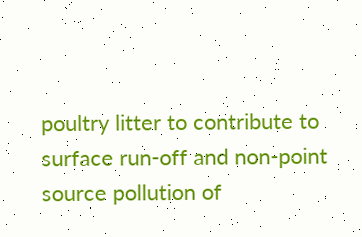poultry litter to contribute to surface run-off and non-point source pollution of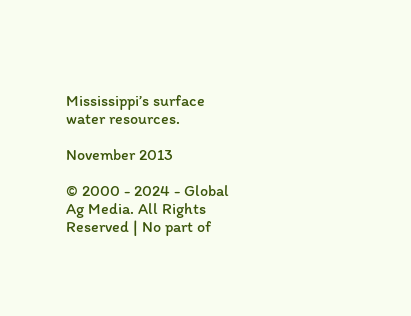Mississippi’s surface water resources.

November 2013

© 2000 - 2024 - Global Ag Media. All Rights Reserved | No part of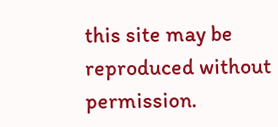this site may be reproduced without permission.